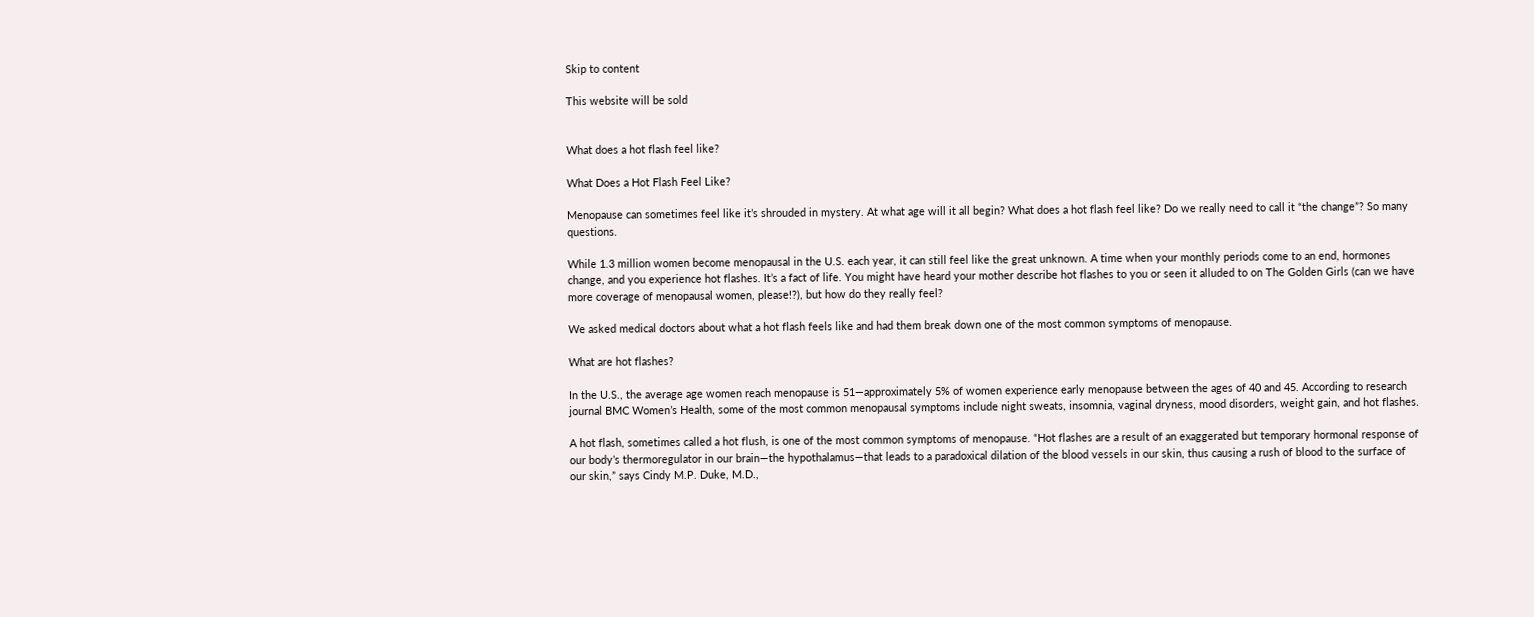Skip to content

This website will be sold


What does a hot flash feel like?

What Does a Hot Flash Feel Like?

Menopause can sometimes feel like it’s shrouded in mystery. At what age will it all begin? What does a hot flash feel like? Do we really need to call it “the change”? So many questions.

While 1.3 million women become menopausal in the U.S. each year, it can still feel like the great unknown. A time when your monthly periods come to an end, hormones change, and you experience hot flashes. It’s a fact of life. You might have heard your mother describe hot flashes to you or seen it alluded to on The Golden Girls (can we have more coverage of menopausal women, please!?), but how do they really feel?

We asked medical doctors about what a hot flash feels like and had them break down one of the most common symptoms of menopause.

What are hot flashes?

In the U.S., the average age women reach menopause is 51—approximately 5% of women experience early menopause between the ages of 40 and 45. According to research journal BMC Women’s Health, some of the most common menopausal symptoms include night sweats, insomnia, vaginal dryness, mood disorders, weight gain, and hot flashes.

A hot flash, sometimes called a hot flush, is one of the most common symptoms of menopause. “Hot flashes are a result of an exaggerated but temporary hormonal response of our body’s thermoregulator in our brain—the hypothalamus—that leads to a paradoxical dilation of the blood vessels in our skin, thus causing a rush of blood to the surface of our skin,” says Cindy M.P. Duke, M.D.,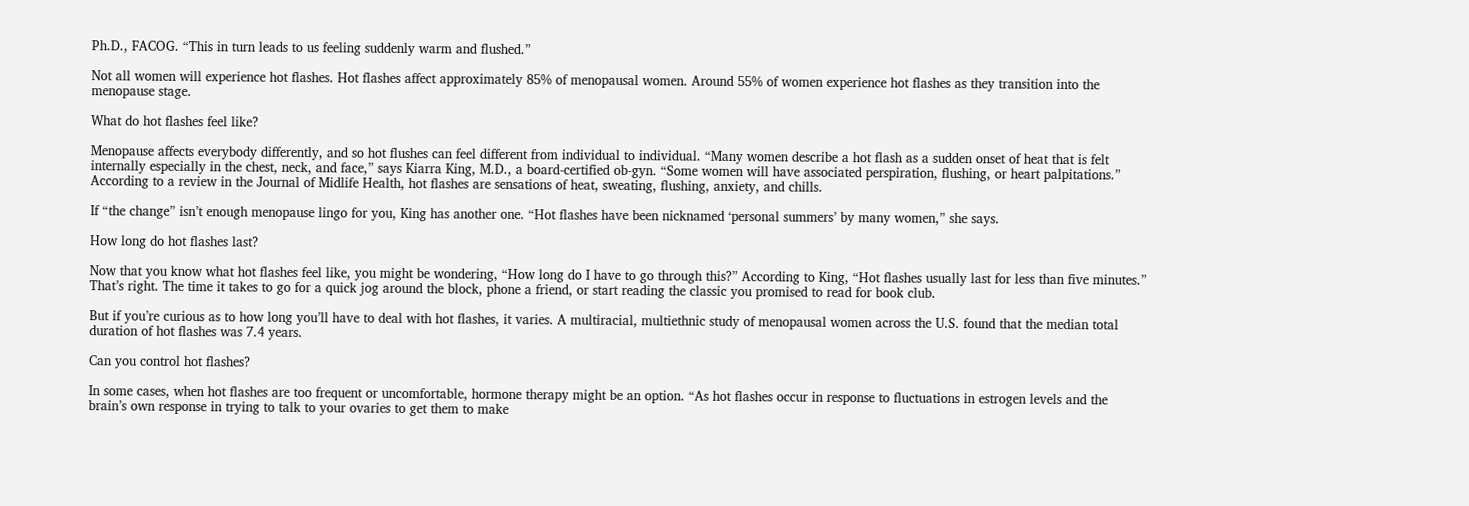Ph.D., FACOG. “This in turn leads to us feeling suddenly warm and flushed.”

Not all women will experience hot flashes. Hot flashes affect approximately 85% of menopausal women. Around 55% of women experience hot flashes as they transition into the menopause stage.

What do hot flashes feel like?

Menopause affects everybody differently, and so hot flushes can feel different from individual to individual. “Many women describe a hot flash as a sudden onset of heat that is felt internally especially in the chest, neck, and face,” says Kiarra King, M.D., a board-certified ob-gyn. “Some women will have associated perspiration, flushing, or heart palpitations.” According to a review in the Journal of Midlife Health, hot flashes are sensations of heat, sweating, flushing, anxiety, and chills.

If “the change” isn’t enough menopause lingo for you, King has another one. “Hot flashes have been nicknamed ‘personal summers’ by many women,” she says.

How long do hot flashes last?

Now that you know what hot flashes feel like, you might be wondering, “How long do I have to go through this?” According to King, “Hot flashes usually last for less than five minutes.” That’s right. The time it takes to go for a quick jog around the block, phone a friend, or start reading the classic you promised to read for book club.

But if you’re curious as to how long you’ll have to deal with hot flashes, it varies. A multiracial, multiethnic study of menopausal women across the U.S. found that the median total duration of hot flashes was 7.4 years.

Can you control hot flashes?

In some cases, when hot flashes are too frequent or uncomfortable, hormone therapy might be an option. “As hot flashes occur in response to fluctuations in estrogen levels and the brain’s own response in trying to talk to your ovaries to get them to make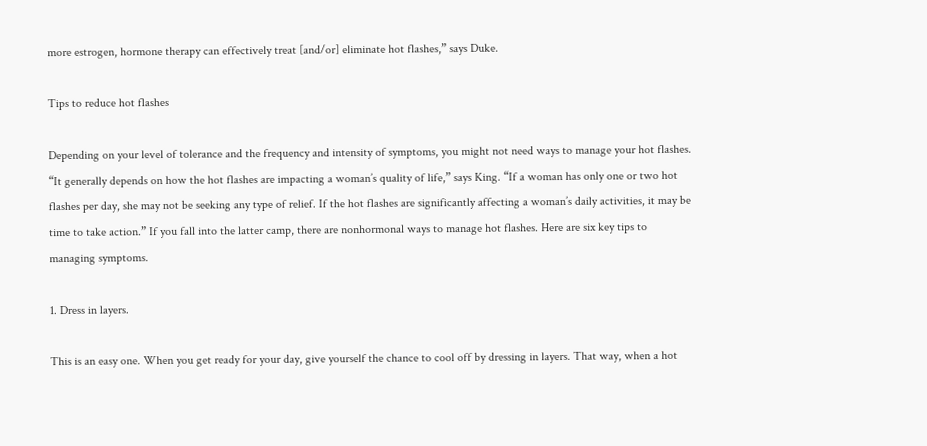more estrogen, hormone therapy can effectively treat [and/or] eliminate hot flashes,” says Duke.

Tips to reduce hot flashes

Depending on your level of tolerance and the frequency and intensity of symptoms, you might not need ways to manage your hot flashes. “It generally depends on how the hot flashes are impacting a woman’s quality of life,” says King. “If a woman has only one or two hot flashes per day, she may not be seeking any type of relief. If the hot flashes are significantly affecting a woman’s daily activities, it may be time to take action.” If you fall into the latter camp, there are nonhormonal ways to manage hot flashes. Here are six key tips to managing symptoms.

1. Dress in layers.

This is an easy one. When you get ready for your day, give yourself the chance to cool off by dressing in layers. That way, when a hot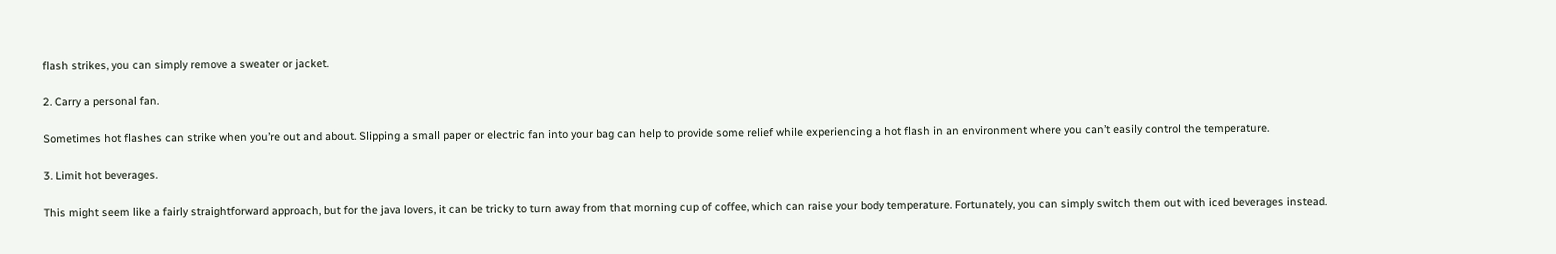flash strikes, you can simply remove a sweater or jacket.

2. Carry a personal fan.

Sometimes hot flashes can strike when you’re out and about. Slipping a small paper or electric fan into your bag can help to provide some relief while experiencing a hot flash in an environment where you can’t easily control the temperature.

3. Limit hot beverages.

This might seem like a fairly straightforward approach, but for the java lovers, it can be tricky to turn away from that morning cup of coffee, which can raise your body temperature. Fortunately, you can simply switch them out with iced beverages instead.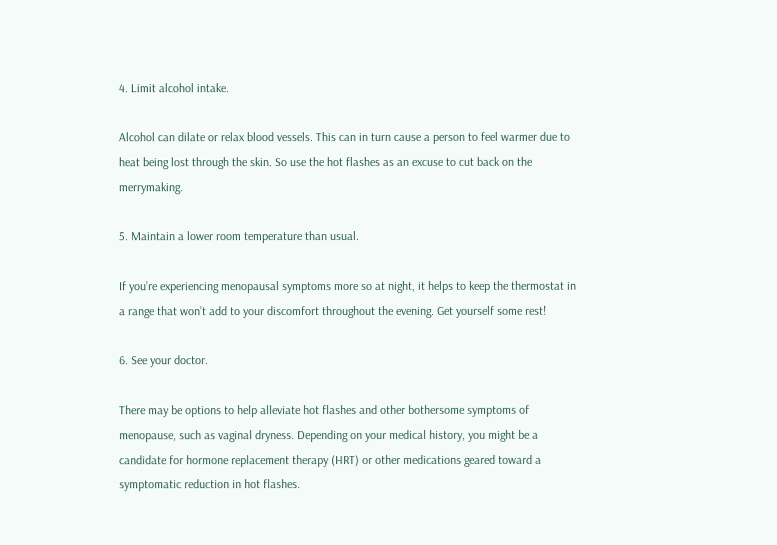4. Limit alcohol intake.

Alcohol can dilate or relax blood vessels. This can in turn cause a person to feel warmer due to heat being lost through the skin. So use the hot flashes as an excuse to cut back on the merrymaking.

5. Maintain a lower room temperature than usual.

If you’re experiencing menopausal symptoms more so at night, it helps to keep the thermostat in a range that won’t add to your discomfort throughout the evening. Get yourself some rest!

6. See your doctor.

There may be options to help alleviate hot flashes and other bothersome symptoms of menopause, such as vaginal dryness. Depending on your medical history, you might be a candidate for hormone replacement therapy (HRT) or other medications geared toward a symptomatic reduction in hot flashes.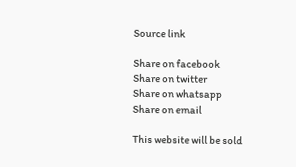Source link

Share on facebook
Share on twitter
Share on whatsapp
Share on email

This website will be sold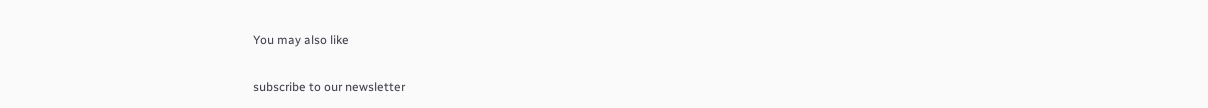You may also like

subscribe to our newsletter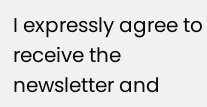I expressly agree to receive the newsletter and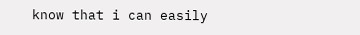know that i can easily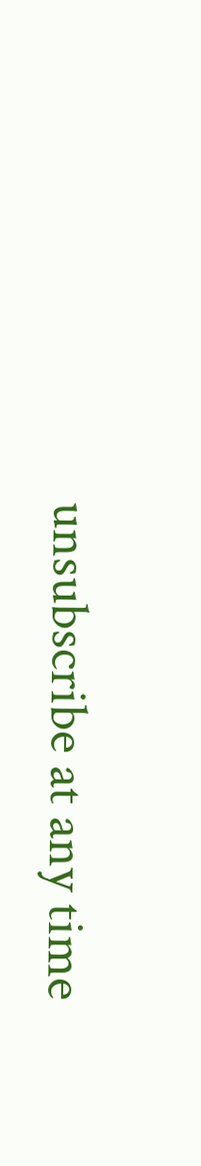unsubscribe at any time